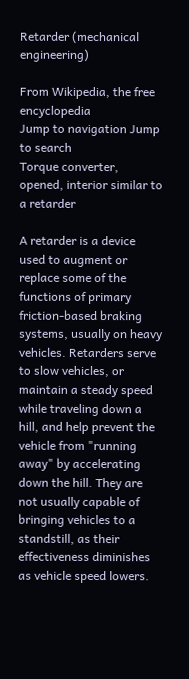Retarder (mechanical engineering)

From Wikipedia, the free encyclopedia
Jump to navigation Jump to search
Torque converter, opened, interior similar to a retarder

A retarder is a device used to augment or replace some of the functions of primary friction-based braking systems, usually on heavy vehicles. Retarders serve to slow vehicles, or maintain a steady speed while traveling down a hill, and help prevent the vehicle from "running away" by accelerating down the hill. They are not usually capable of bringing vehicles to a standstill, as their effectiveness diminishes as vehicle speed lowers.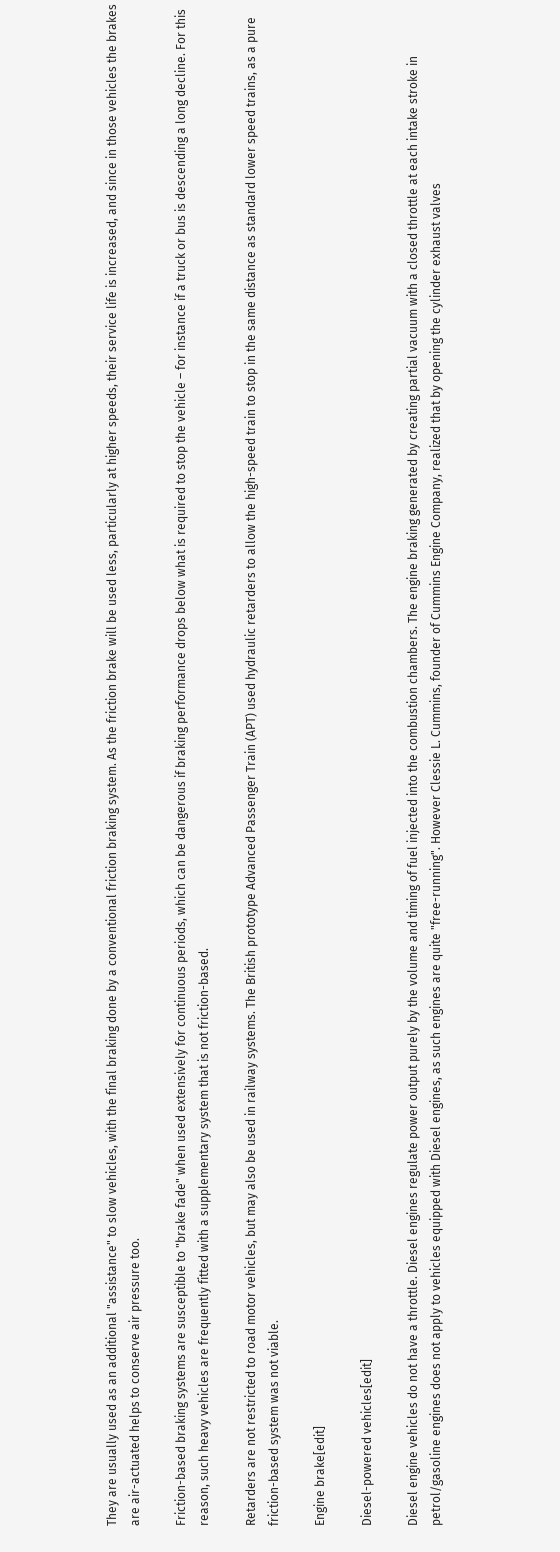They are usually used as an additional "assistance" to slow vehicles, with the final braking done by a conventional friction braking system. As the friction brake will be used less, particularly at higher speeds, their service life is increased, and since in those vehicles the brakes are air-actuated helps to conserve air pressure too.

Friction-based braking systems are susceptible to "brake fade" when used extensively for continuous periods, which can be dangerous if braking performance drops below what is required to stop the vehicle – for instance if a truck or bus is descending a long decline. For this reason, such heavy vehicles are frequently fitted with a supplementary system that is not friction-based.

Retarders are not restricted to road motor vehicles, but may also be used in railway systems. The British prototype Advanced Passenger Train (APT) used hydraulic retarders to allow the high-speed train to stop in the same distance as standard lower speed trains, as a pure friction-based system was not viable.

Engine brake[edit]

Diesel-powered vehicles[edit]

Diesel engine vehicles do not have a throttle. Diesel engines regulate power output purely by the volume and timing of fuel injected into the combustion chambers. The engine braking generated by creating partial vacuum with a closed throttle at each intake stroke in petrol/gasoline engines does not apply to vehicles equipped with Diesel engines, as such engines are quite "free-running". However Clessie L. Cummins, founder of Cummins Engine Company, realized that by opening the cylinder exhaust valves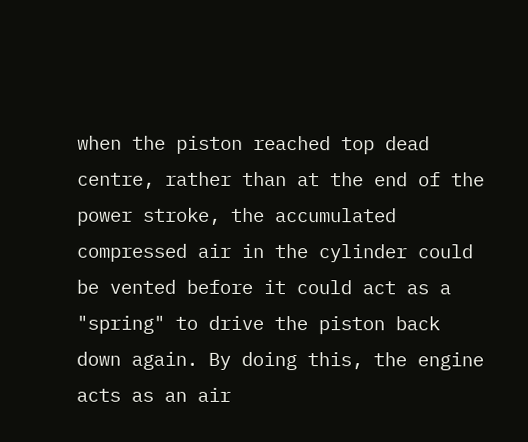when the piston reached top dead centre, rather than at the end of the power stroke, the accumulated compressed air in the cylinder could be vented before it could act as a "spring" to drive the piston back down again. By doing this, the engine acts as an air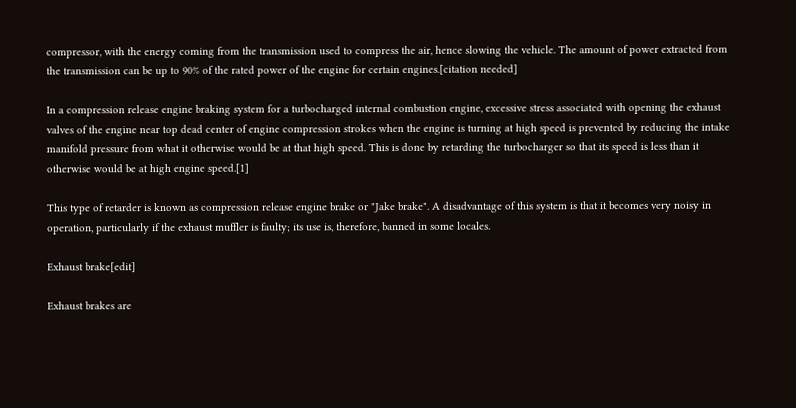compressor, with the energy coming from the transmission used to compress the air, hence slowing the vehicle. The amount of power extracted from the transmission can be up to 90% of the rated power of the engine for certain engines.[citation needed]

In a compression release engine braking system for a turbocharged internal combustion engine, excessive stress associated with opening the exhaust valves of the engine near top dead center of engine compression strokes when the engine is turning at high speed is prevented by reducing the intake manifold pressure from what it otherwise would be at that high speed. This is done by retarding the turbocharger so that its speed is less than it otherwise would be at high engine speed.[1]

This type of retarder is known as compression release engine brake or "Jake brake". A disadvantage of this system is that it becomes very noisy in operation, particularly if the exhaust muffler is faulty; its use is, therefore, banned in some locales.

Exhaust brake[edit]

Exhaust brakes are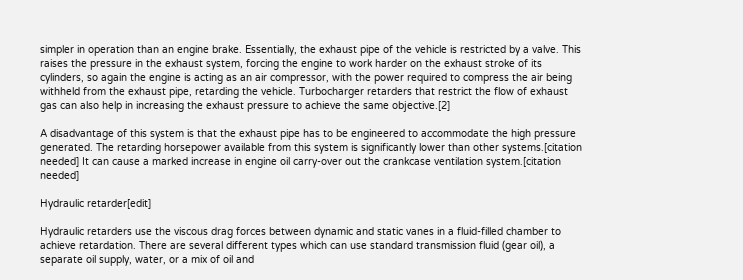simpler in operation than an engine brake. Essentially, the exhaust pipe of the vehicle is restricted by a valve. This raises the pressure in the exhaust system, forcing the engine to work harder on the exhaust stroke of its cylinders, so again the engine is acting as an air compressor, with the power required to compress the air being withheld from the exhaust pipe, retarding the vehicle. Turbocharger retarders that restrict the flow of exhaust gas can also help in increasing the exhaust pressure to achieve the same objective.[2]

A disadvantage of this system is that the exhaust pipe has to be engineered to accommodate the high pressure generated. The retarding horsepower available from this system is significantly lower than other systems.[citation needed] It can cause a marked increase in engine oil carry-over out the crankcase ventilation system.[citation needed]

Hydraulic retarder[edit]

Hydraulic retarders use the viscous drag forces between dynamic and static vanes in a fluid-filled chamber to achieve retardation. There are several different types which can use standard transmission fluid (gear oil), a separate oil supply, water, or a mix of oil and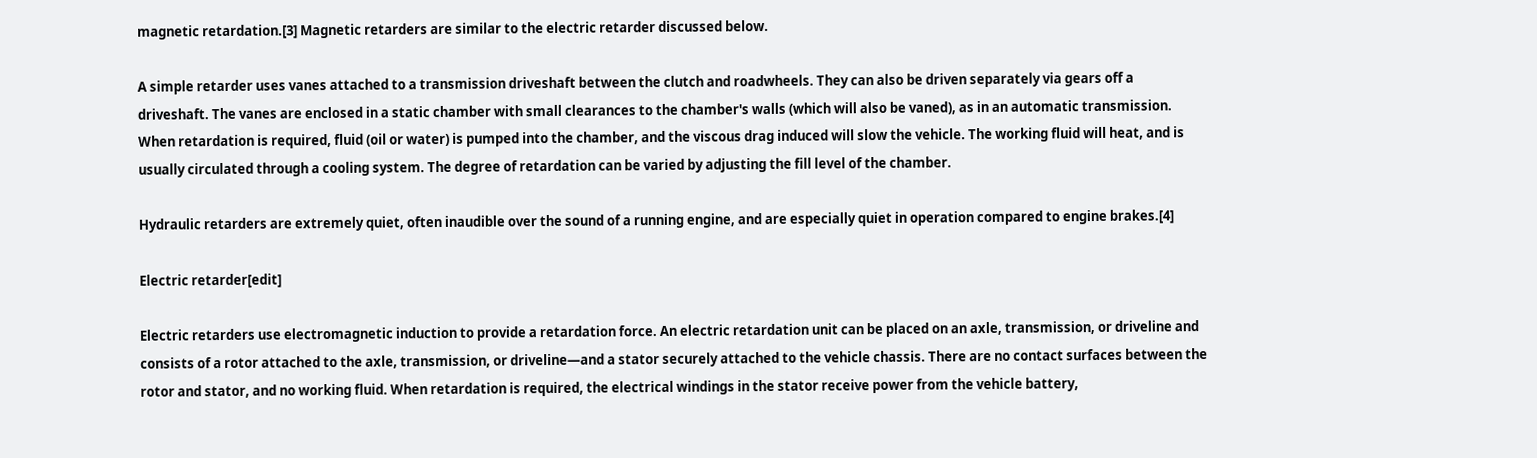magnetic retardation.[3] Magnetic retarders are similar to the electric retarder discussed below.

A simple retarder uses vanes attached to a transmission driveshaft between the clutch and roadwheels. They can also be driven separately via gears off a driveshaft. The vanes are enclosed in a static chamber with small clearances to the chamber's walls (which will also be vaned), as in an automatic transmission. When retardation is required, fluid (oil or water) is pumped into the chamber, and the viscous drag induced will slow the vehicle. The working fluid will heat, and is usually circulated through a cooling system. The degree of retardation can be varied by adjusting the fill level of the chamber.

Hydraulic retarders are extremely quiet, often inaudible over the sound of a running engine, and are especially quiet in operation compared to engine brakes.[4]

Electric retarder[edit]

Electric retarders use electromagnetic induction to provide a retardation force. An electric retardation unit can be placed on an axle, transmission, or driveline and consists of a rotor attached to the axle, transmission, or driveline—and a stator securely attached to the vehicle chassis. There are no contact surfaces between the rotor and stator, and no working fluid. When retardation is required, the electrical windings in the stator receive power from the vehicle battery,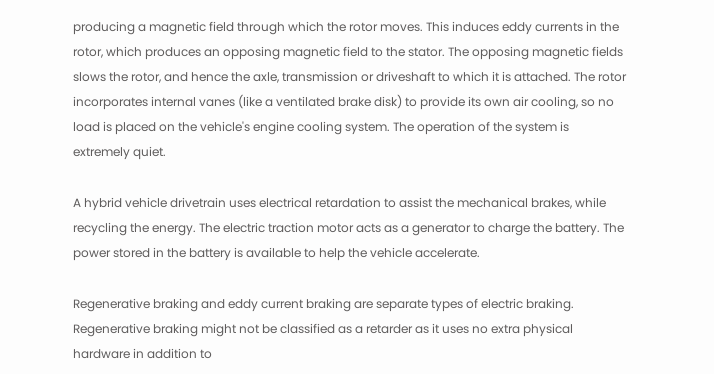producing a magnetic field through which the rotor moves. This induces eddy currents in the rotor, which produces an opposing magnetic field to the stator. The opposing magnetic fields slows the rotor, and hence the axle, transmission or driveshaft to which it is attached. The rotor incorporates internal vanes (like a ventilated brake disk) to provide its own air cooling, so no load is placed on the vehicle's engine cooling system. The operation of the system is extremely quiet.

A hybrid vehicle drivetrain uses electrical retardation to assist the mechanical brakes, while recycling the energy. The electric traction motor acts as a generator to charge the battery. The power stored in the battery is available to help the vehicle accelerate.

Regenerative braking and eddy current braking are separate types of electric braking. Regenerative braking might not be classified as a retarder as it uses no extra physical hardware in addition to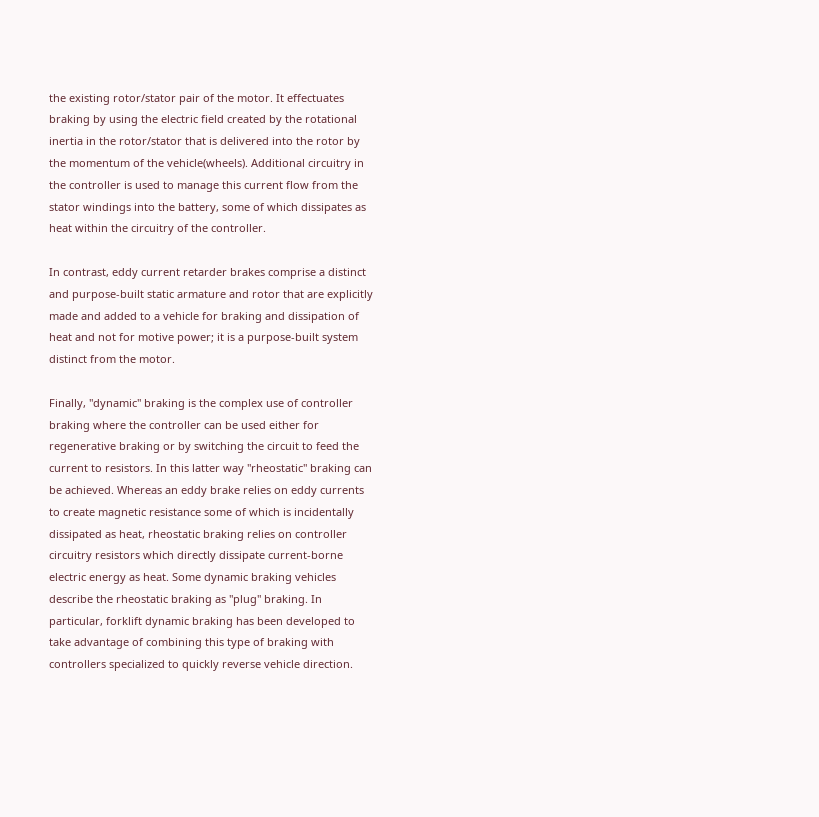the existing rotor/stator pair of the motor. It effectuates braking by using the electric field created by the rotational inertia in the rotor/stator that is delivered into the rotor by the momentum of the vehicle(wheels). Additional circuitry in the controller is used to manage this current flow from the stator windings into the battery, some of which dissipates as heat within the circuitry of the controller.

In contrast, eddy current retarder brakes comprise a distinct and purpose-built static armature and rotor that are explicitly made and added to a vehicle for braking and dissipation of heat and not for motive power; it is a purpose-built system distinct from the motor.

Finally, "dynamic" braking is the complex use of controller braking where the controller can be used either for regenerative braking or by switching the circuit to feed the current to resistors. In this latter way "rheostatic" braking can be achieved. Whereas an eddy brake relies on eddy currents to create magnetic resistance some of which is incidentally dissipated as heat, rheostatic braking relies on controller circuitry resistors which directly dissipate current-borne electric energy as heat. Some dynamic braking vehicles describe the rheostatic braking as "plug" braking. In particular, forklift dynamic braking has been developed to take advantage of combining this type of braking with controllers specialized to quickly reverse vehicle direction.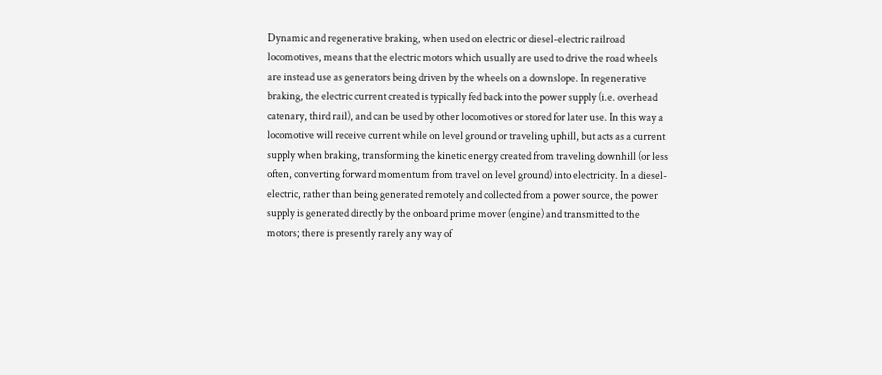Dynamic and regenerative braking, when used on electric or diesel-electric railroad locomotives, means that the electric motors which usually are used to drive the road wheels are instead use as generators being driven by the wheels on a downslope. In regenerative braking, the electric current created is typically fed back into the power supply (i.e. overhead catenary, third rail), and can be used by other locomotives or stored for later use. In this way a locomotive will receive current while on level ground or traveling uphill, but acts as a current supply when braking, transforming the kinetic energy created from traveling downhill (or less often, converting forward momentum from travel on level ground) into electricity. In a diesel-electric, rather than being generated remotely and collected from a power source, the power supply is generated directly by the onboard prime mover (engine) and transmitted to the motors; there is presently rarely any way of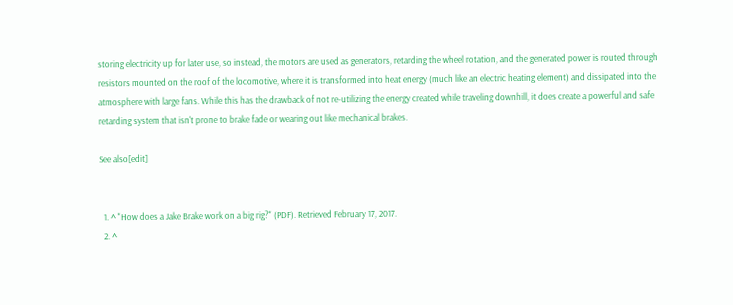storing electricity up for later use, so instead, the motors are used as generators, retarding the wheel rotation, and the generated power is routed through resistors mounted on the roof of the locomotive, where it is transformed into heat energy (much like an electric heating element) and dissipated into the atmosphere with large fans. While this has the drawback of not re-utilizing the energy created while traveling downhill, it does create a powerful and safe retarding system that isn't prone to brake fade or wearing out like mechanical brakes.

See also[edit]


  1. ^ "How does a Jake Brake work on a big rig?" (PDF). Retrieved February 17, 2017.
  2. ^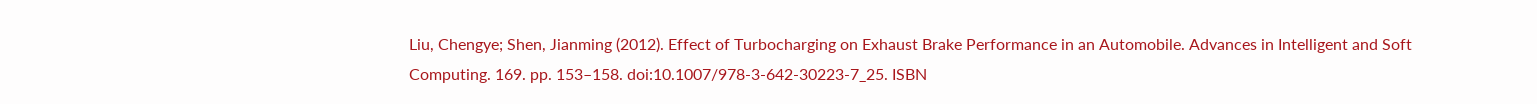Liu, Chengye; Shen, Jianming (2012). Effect of Turbocharging on Exhaust Brake Performance in an Automobile. Advances in Intelligent and Soft Computing. 169. pp. 153–158. doi:10.1007/978-3-642-30223-7_25. ISBN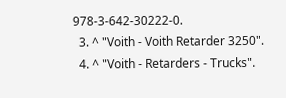978-3-642-30222-0.
  3. ^ "Voith - Voith Retarder 3250".
  4. ^ "Voith - Retarders - Trucks".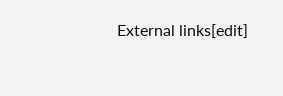External links[edit]